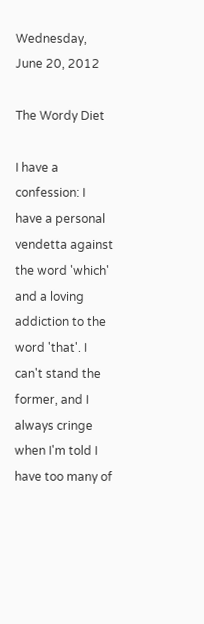Wednesday, June 20, 2012

The Wordy Diet

I have a confession: I have a personal vendetta against the word 'which' and a loving addiction to the word 'that'. I can't stand the former, and I always cringe when I'm told I have too many of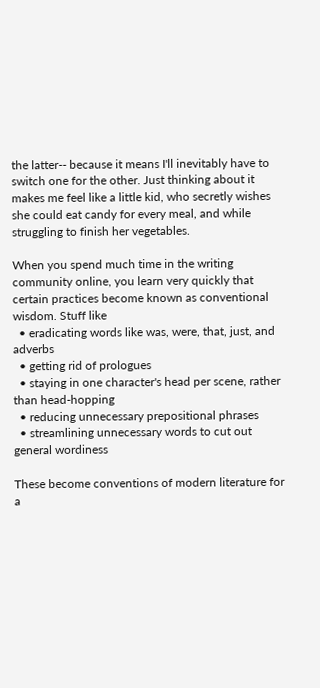the latter-- because it means I'll inevitably have to switch one for the other. Just thinking about it makes me feel like a little kid, who secretly wishes she could eat candy for every meal, and while struggling to finish her vegetables.

When you spend much time in the writing community online, you learn very quickly that certain practices become known as conventional wisdom. Stuff like
  • eradicating words like was, were, that, just, and adverbs
  • getting rid of prologues
  • staying in one character's head per scene, rather than head-hopping
  • reducing unnecessary prepositional phrases
  • streamlining unnecessary words to cut out general wordiness

These become conventions of modern literature for a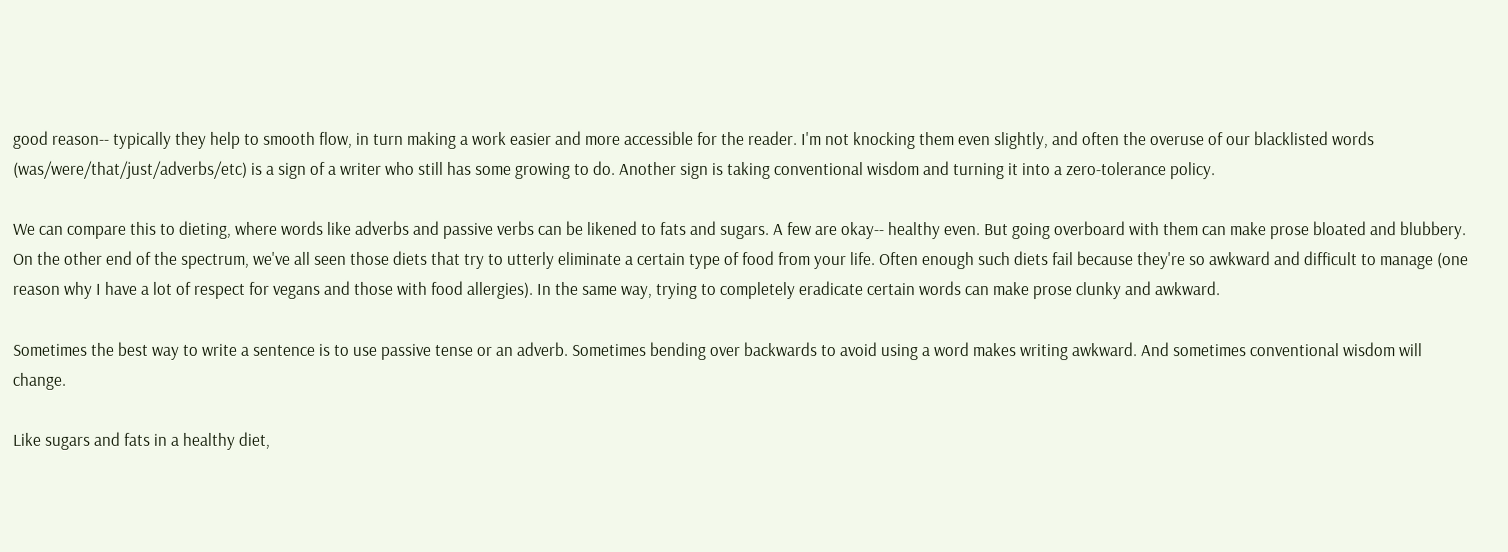good reason-- typically they help to smooth flow, in turn making a work easier and more accessible for the reader. I'm not knocking them even slightly, and often the overuse of our blacklisted words (was/were/that/just/adverbs/etc) is a sign of a writer who still has some growing to do. Another sign is taking conventional wisdom and turning it into a zero-tolerance policy.

We can compare this to dieting, where words like adverbs and passive verbs can be likened to fats and sugars. A few are okay-- healthy even. But going overboard with them can make prose bloated and blubbery. On the other end of the spectrum, we've all seen those diets that try to utterly eliminate a certain type of food from your life. Often enough such diets fail because they're so awkward and difficult to manage (one reason why I have a lot of respect for vegans and those with food allergies). In the same way, trying to completely eradicate certain words can make prose clunky and awkward.

Sometimes the best way to write a sentence is to use passive tense or an adverb. Sometimes bending over backwards to avoid using a word makes writing awkward. And sometimes conventional wisdom will change.

Like sugars and fats in a healthy diet,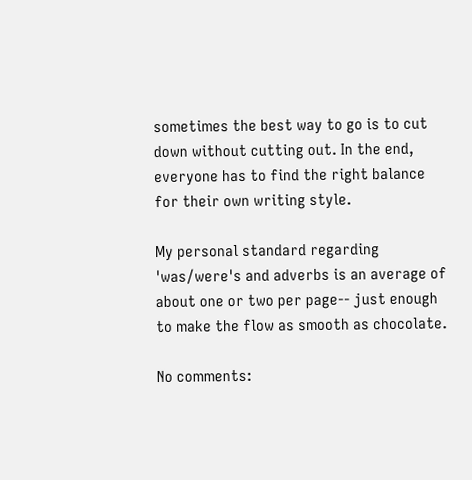sometimes the best way to go is to cut down without cutting out. In the end, everyone has to find the right balance for their own writing style.

My personal standard regarding 'was/were's and adverbs is an average of about one or two per page-- just enough to make the flow as smooth as chocolate.

No comments: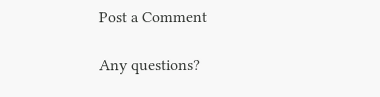Post a Comment

Any questions?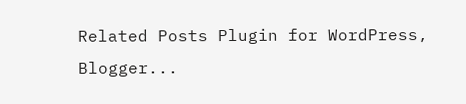Related Posts Plugin for WordPress, Blogger...